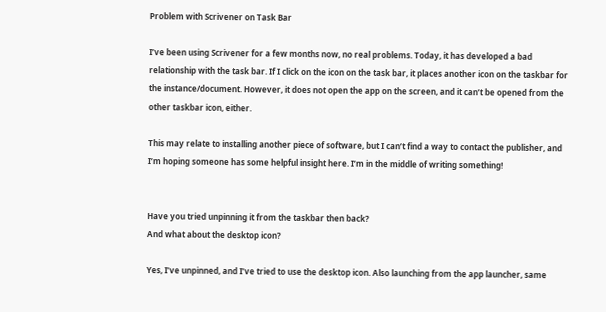Problem with Scrivener on Task Bar

I’ve been using Scrivener for a few months now, no real problems. Today, it has developed a bad relationship with the task bar. If I click on the icon on the task bar, it places another icon on the taskbar for the instance/document. However, it does not open the app on the screen, and it can’t be opened from the other taskbar icon, either.

This may relate to installing another piece of software, but I can’t find a way to contact the publisher, and I’m hoping someone has some helpful insight here. I’m in the middle of writing something!


Have you tried unpinning it from the taskbar then back?
And what about the desktop icon?

Yes, I’ve unpinned, and I’ve tried to use the desktop icon. Also launching from the app launcher, same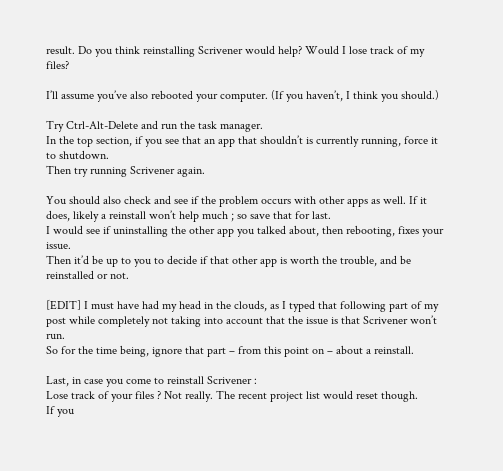result. Do you think reinstalling Scrivener would help? Would I lose track of my files?

I’ll assume you’ve also rebooted your computer. (If you haven’t, I think you should.)

Try Ctrl-Alt-Delete and run the task manager.
In the top section, if you see that an app that shouldn’t is currently running, force it to shutdown.
Then try running Scrivener again.

You should also check and see if the problem occurs with other apps as well. If it does, likely a reinstall won’t help much ; so save that for last.
I would see if uninstalling the other app you talked about, then rebooting, fixes your issue.
Then it’d be up to you to decide if that other app is worth the trouble, and be reinstalled or not.

[EDIT] I must have had my head in the clouds, as I typed that following part of my post while completely not taking into account that the issue is that Scrivener won’t run.
So for the time being, ignore that part – from this point on – about a reinstall.

Last, in case you come to reinstall Scrivener :
Lose track of your files ? Not really. The recent project list would reset though.
If you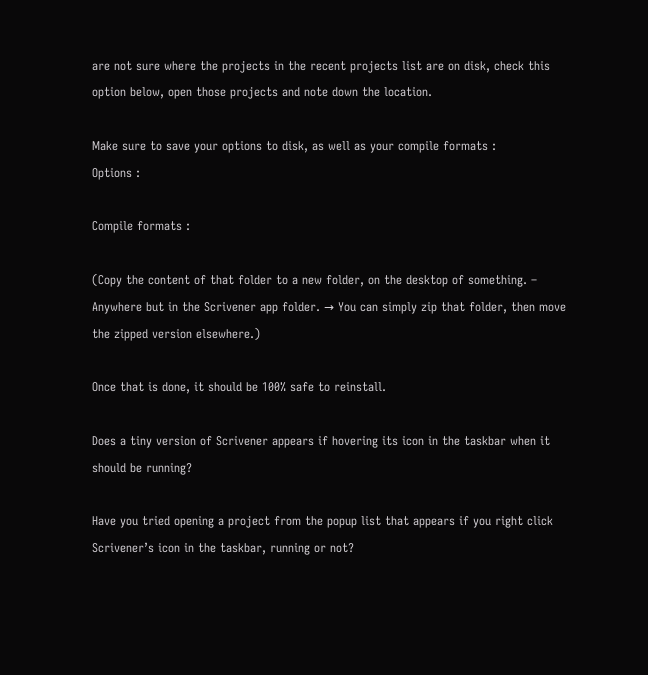are not sure where the projects in the recent projects list are on disk, check this option below, open those projects and note down the location.

Make sure to save your options to disk, as well as your compile formats :
Options :

Compile formats :

(Copy the content of that folder to a new folder, on the desktop of something. – Anywhere but in the Scrivener app folder. → You can simply zip that folder, then move the zipped version elsewhere.)

Once that is done, it should be 100% safe to reinstall.

Does a tiny version of Scrivener appears if hovering its icon in the taskbar when it should be running?

Have you tried opening a project from the popup list that appears if you right click Scrivener’s icon in the taskbar, running or not?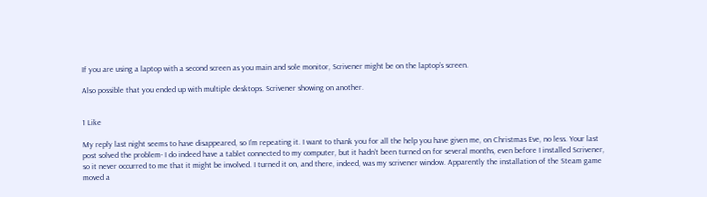If you are using a laptop with a second screen as you main and sole monitor, Scrivener might be on the laptop’s screen.

Also possible that you ended up with multiple desktops. Scrivener showing on another.


1 Like

My reply last night seems to have disappeared, so I’m repeating it. I want to thank you for all the help you have given me, on Christmas Eve, no less. Your last post solved the problem- I do indeed have a tablet connected to my computer, but it hadn’t been turned on for several months, even before I installed Scrivener, so it never occurred to me that it might be involved. I turned it on, and there, indeed, was my scrivener window. Apparently the installation of the Steam game moved a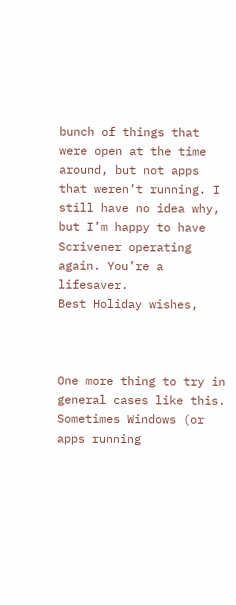bunch of things that were open at the time around, but not apps that weren’t running. I still have no idea why, but I’m happy to have Scrivener operating again. You’re a lifesaver.
Best Holiday wishes,



One more thing to try in general cases like this. Sometimes Windows (or apps running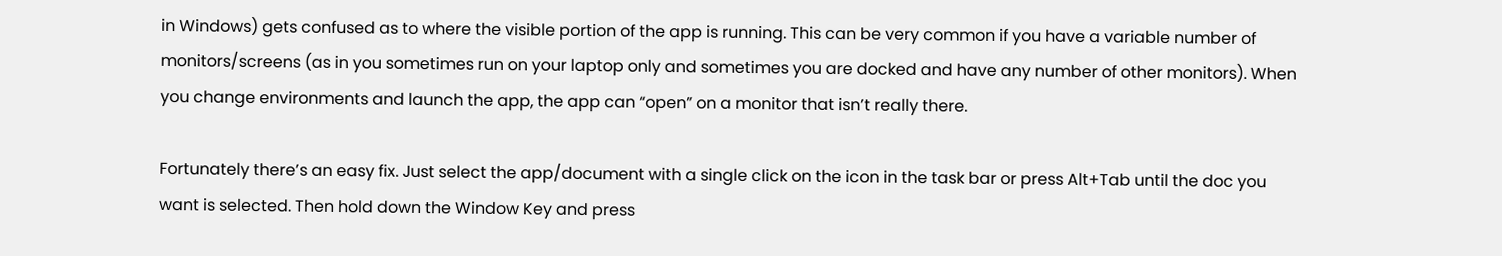in Windows) gets confused as to where the visible portion of the app is running. This can be very common if you have a variable number of monitors/screens (as in you sometimes run on your laptop only and sometimes you are docked and have any number of other monitors). When you change environments and launch the app, the app can “open” on a monitor that isn’t really there.

Fortunately there’s an easy fix. Just select the app/document with a single click on the icon in the task bar or press Alt+Tab until the doc you want is selected. Then hold down the Window Key and press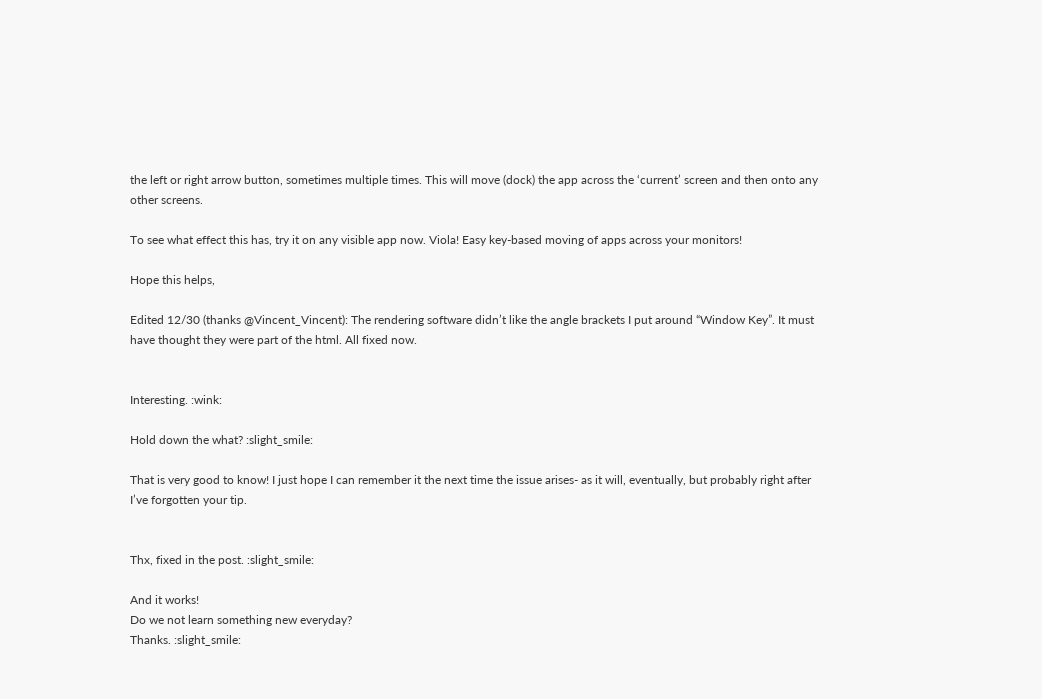the left or right arrow button, sometimes multiple times. This will move (dock) the app across the ‘current’ screen and then onto any other screens.

To see what effect this has, try it on any visible app now. Viola! Easy key-based moving of apps across your monitors!

Hope this helps,

Edited 12/30 (thanks @Vincent_Vincent): The rendering software didn’t like the angle brackets I put around “Window Key”. It must have thought they were part of the html. All fixed now.


Interesting. :wink:

Hold down the what? :slight_smile:

That is very good to know! I just hope I can remember it the next time the issue arises- as it will, eventually, but probably right after I’ve forgotten your tip.


Thx, fixed in the post. :slight_smile:

And it works!
Do we not learn something new everyday?
Thanks. :slight_smile: